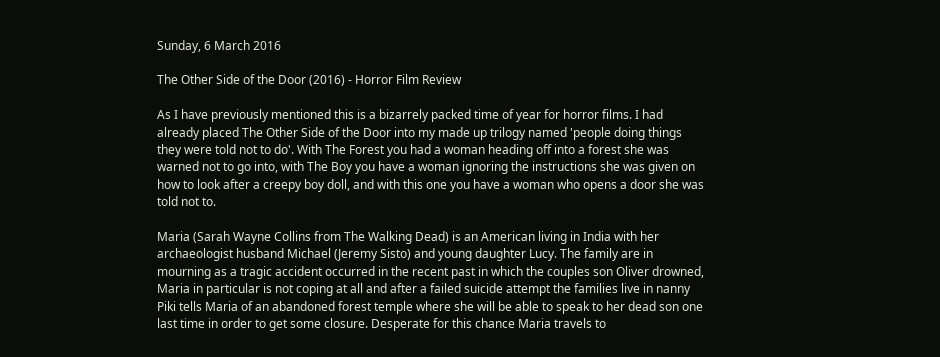Sunday, 6 March 2016

The Other Side of the Door (2016) - Horror Film Review

As I have previously mentioned this is a bizarrely packed time of year for horror films. I had already placed The Other Side of the Door into my made up trilogy named 'people doing things they were told not to do'. With The Forest you had a woman heading off into a forest she was warned not to go into, with The Boy you have a woman ignoring the instructions she was given on how to look after a creepy boy doll, and with this one you have a woman who opens a door she was told not to.

Maria (Sarah Wayne Collins from The Walking Dead) is an American living in India with her archaeologist husband Michael (Jeremy Sisto) and young daughter Lucy. The family are in mourning as a tragic accident occurred in the recent past in which the couples son Oliver drowned, Maria in particular is not coping at all and after a failed suicide attempt the families live in nanny Piki tells Maria of an abandoned forest temple where she will be able to speak to her dead son one last time in order to get some closure. Desperate for this chance Maria travels to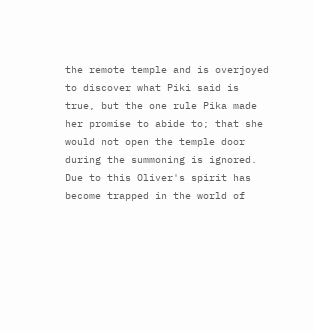the remote temple and is overjoyed to discover what Piki said is true, but the one rule Pika made her promise to abide to; that she would not open the temple door during the summoning is ignored. Due to this Oliver's spirit has become trapped in the world of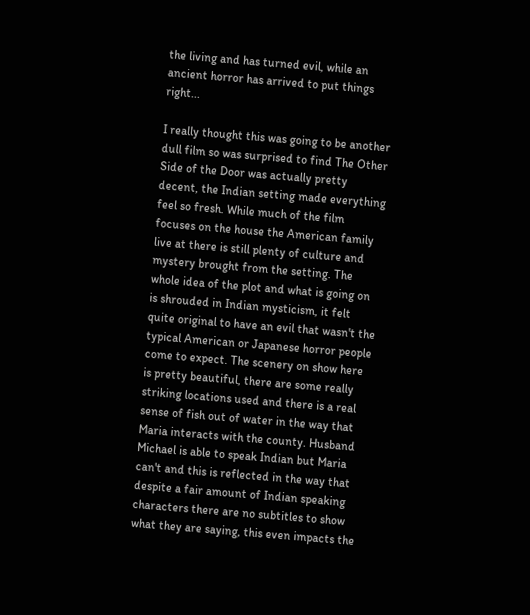the living and has turned evil, while an ancient horror has arrived to put things right...

I really thought this was going to be another dull film so was surprised to find The Other Side of the Door was actually pretty decent, the Indian setting made everything feel so fresh. While much of the film focuses on the house the American family live at there is still plenty of culture and mystery brought from the setting. The whole idea of the plot and what is going on is shrouded in Indian mysticism, it felt quite original to have an evil that wasn't the typical American or Japanese horror people come to expect. The scenery on show here is pretty beautiful, there are some really striking locations used and there is a real sense of fish out of water in the way that Maria interacts with the county. Husband Michael is able to speak Indian but Maria can't and this is reflected in the way that despite a fair amount of Indian speaking characters there are no subtitles to show what they are saying, this even impacts the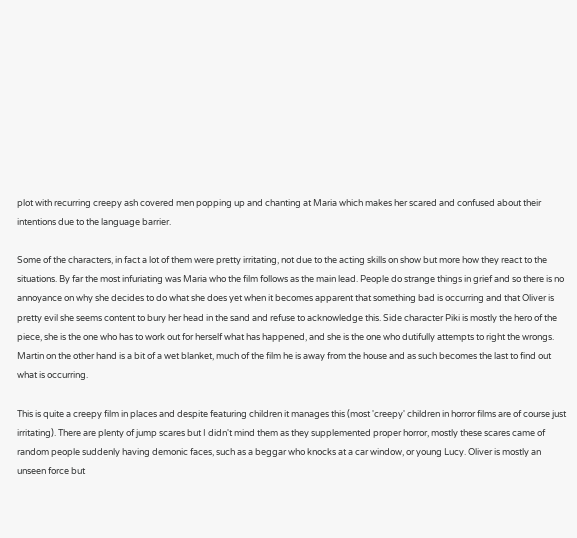plot with recurring creepy ash covered men popping up and chanting at Maria which makes her scared and confused about their intentions due to the language barrier.

Some of the characters, in fact a lot of them were pretty irritating, not due to the acting skills on show but more how they react to the situations. By far the most infuriating was Maria who the film follows as the main lead. People do strange things in grief and so there is no annoyance on why she decides to do what she does yet when it becomes apparent that something bad is occurring and that Oliver is pretty evil she seems content to bury her head in the sand and refuse to acknowledge this. Side character Piki is mostly the hero of the piece, she is the one who has to work out for herself what has happened, and she is the one who dutifully attempts to right the wrongs. Martin on the other hand is a bit of a wet blanket, much of the film he is away from the house and as such becomes the last to find out what is occurring.

This is quite a creepy film in places and despite featuring children it manages this (most 'creepy' children in horror films are of course just irritating). There are plenty of jump scares but I didn't mind them as they supplemented proper horror, mostly these scares came of random people suddenly having demonic faces, such as a beggar who knocks at a car window, or young Lucy. Oliver is mostly an unseen force but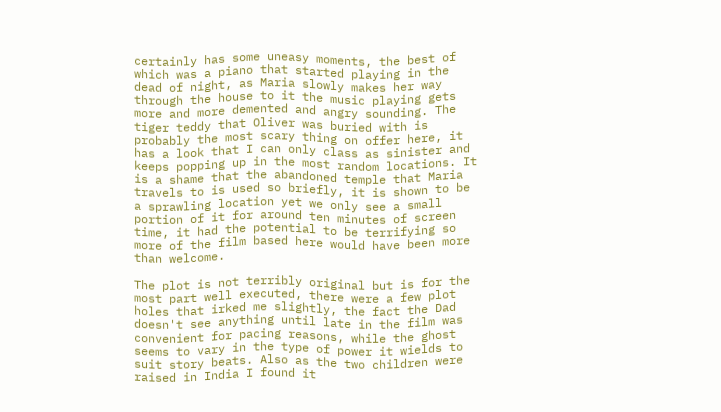certainly has some uneasy moments, the best of which was a piano that started playing in the dead of night, as Maria slowly makes her way through the house to it the music playing gets more and more demented and angry sounding. The tiger teddy that Oliver was buried with is probably the most scary thing on offer here, it has a look that I can only class as sinister and keeps popping up in the most random locations. It is a shame that the abandoned temple that Maria travels to is used so briefly, it is shown to be a sprawling location yet we only see a small portion of it for around ten minutes of screen time, it had the potential to be terrifying so more of the film based here would have been more than welcome.

The plot is not terribly original but is for the most part well executed, there were a few plot holes that irked me slightly, the fact the Dad doesn't see anything until late in the film was convenient for pacing reasons, while the ghost seems to vary in the type of power it wields to suit story beats. Also as the two children were raised in India I found it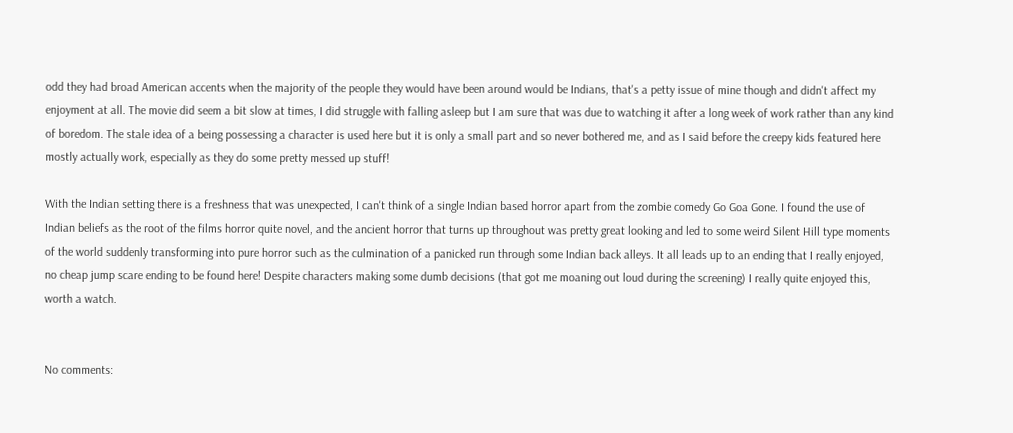odd they had broad American accents when the majority of the people they would have been around would be Indians, that's a petty issue of mine though and didn't affect my enjoyment at all. The movie did seem a bit slow at times, I did struggle with falling asleep but I am sure that was due to watching it after a long week of work rather than any kind of boredom. The stale idea of a being possessing a character is used here but it is only a small part and so never bothered me, and as I said before the creepy kids featured here mostly actually work, especially as they do some pretty messed up stuff!

With the Indian setting there is a freshness that was unexpected, I can't think of a single Indian based horror apart from the zombie comedy Go Goa Gone. I found the use of Indian beliefs as the root of the films horror quite novel, and the ancient horror that turns up throughout was pretty great looking and led to some weird Silent Hill type moments of the world suddenly transforming into pure horror such as the culmination of a panicked run through some Indian back alleys. It all leads up to an ending that I really enjoyed, no cheap jump scare ending to be found here! Despite characters making some dumb decisions (that got me moaning out loud during the screening) I really quite enjoyed this, worth a watch.


No comments: